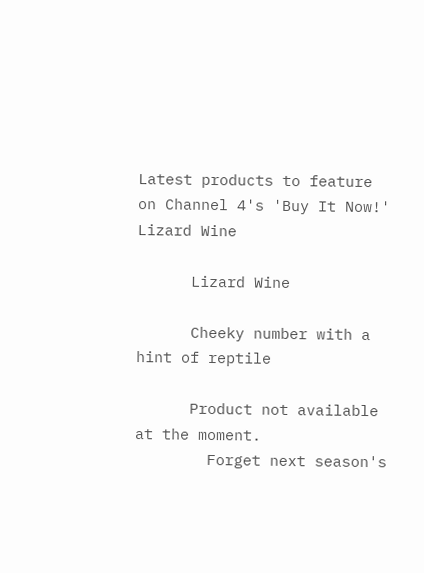Latest products to feature on Channel 4's 'Buy It Now!'
Lizard Wine

      Lizard Wine

      Cheeky number with a hint of reptile

      Product not available at the moment.
        Forget next season's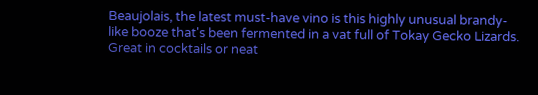Beaujolais, the latest must-have vino is this highly unusual brandy-like booze that's been fermented in a vat full of Tokay Gecko Lizards. Great in cocktails or neat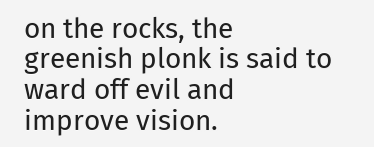on the rocks, the greenish plonk is said to ward off evil and improve vision.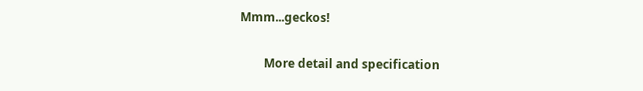Mmm...geckos!

        More detail and specification